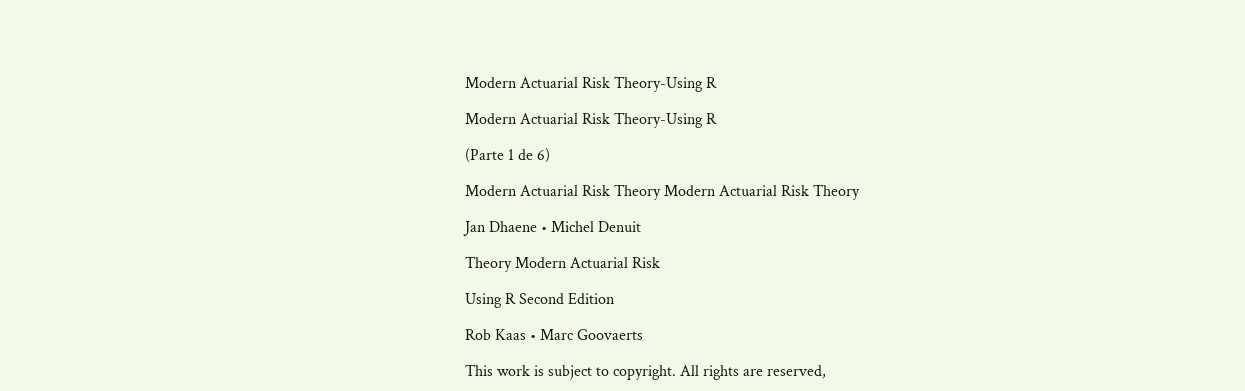Modern Actuarial Risk Theory-Using R

Modern Actuarial Risk Theory-Using R

(Parte 1 de 6)

Modern Actuarial Risk Theory Modern Actuarial Risk Theory

Jan Dhaene • Michel Denuit

Theory Modern Actuarial Risk

Using R Second Edition

Rob Kaas • Marc Goovaerts

This work is subject to copyright. All rights are reserved,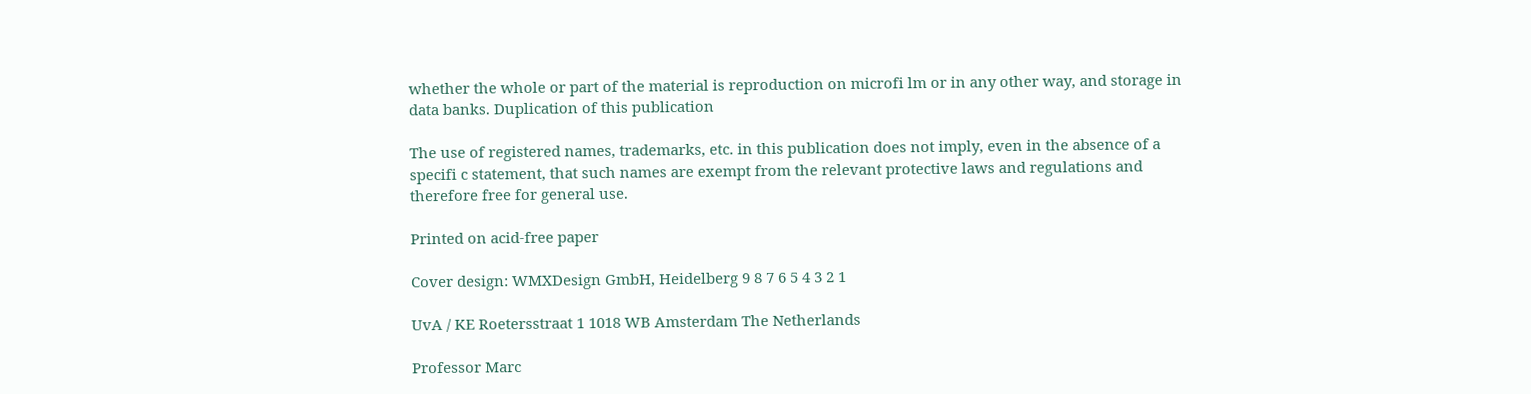whether the whole or part of the material is reproduction on microfi lm or in any other way, and storage in data banks. Duplication of this publication

The use of registered names, trademarks, etc. in this publication does not imply, even in the absence of a specifi c statement, that such names are exempt from the relevant protective laws and regulations and therefore free for general use.

Printed on acid-free paper

Cover design: WMXDesign GmbH, Heidelberg 9 8 7 6 5 4 3 2 1

UvA / KE Roetersstraat 1 1018 WB Amsterdam The Netherlands

Professor Marc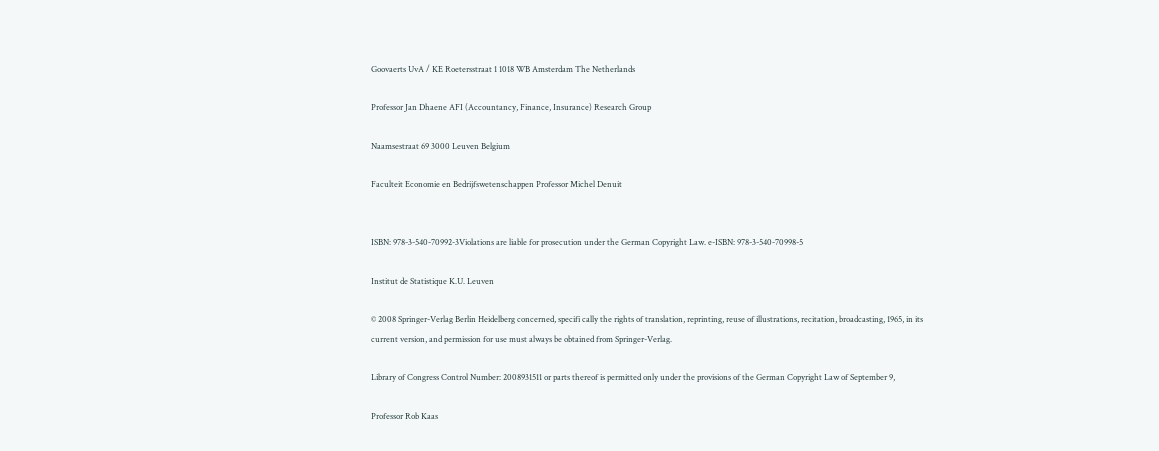Goovaerts UvA / KE Roetersstraat 1 1018 WB Amsterdam The Netherlands

Professor Jan Dhaene AFI (Accountancy, Finance, Insurance) Research Group

Naamsestraat 69 3000 Leuven Belgium

Faculteit Economie en Bedrijfswetenschappen Professor Michel Denuit


ISBN: 978-3-540-70992-3Violations are liable for prosecution under the German Copyright Law. e-ISBN: 978-3-540-70998-5

Institut de Statistique K.U. Leuven

© 2008 Springer-Verlag Berlin Heidelberg concerned, specifi cally the rights of translation, reprinting, reuse of illustrations, recitation, broadcasting, 1965, in its current version, and permission for use must always be obtained from Springer-Verlag.

Library of Congress Control Number: 2008931511 or parts thereof is permitted only under the provisions of the German Copyright Law of September 9,

Professor Rob Kaas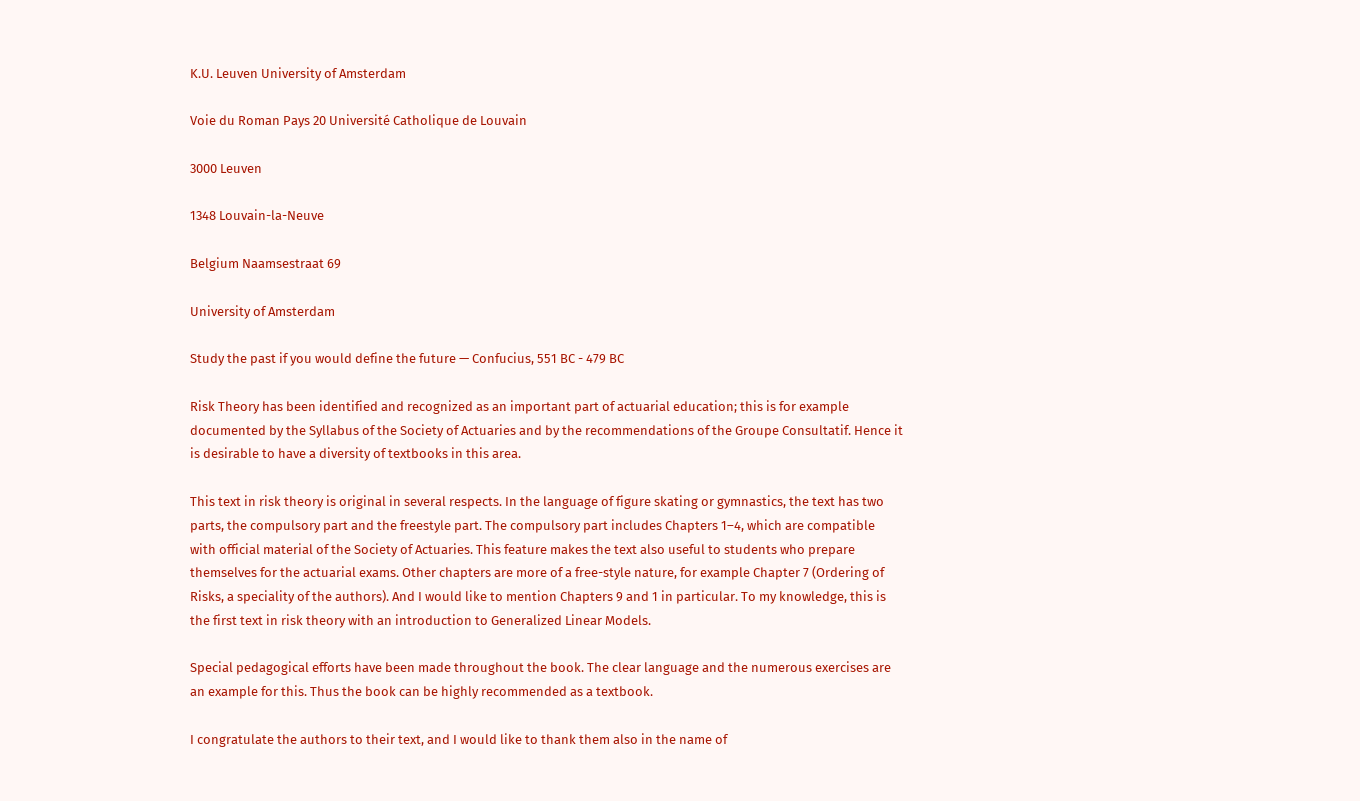K.U. Leuven University of Amsterdam

Voie du Roman Pays 20 Université Catholique de Louvain

3000 Leuven

1348 Louvain-la-Neuve

Belgium Naamsestraat 69

University of Amsterdam

Study the past if you would define the future — Confucius, 551 BC - 479 BC

Risk Theory has been identified and recognized as an important part of actuarial education; this is for example documented by the Syllabus of the Society of Actuaries and by the recommendations of the Groupe Consultatif. Hence it is desirable to have a diversity of textbooks in this area.

This text in risk theory is original in several respects. In the language of figure skating or gymnastics, the text has two parts, the compulsory part and the freestyle part. The compulsory part includes Chapters 1–4, which are compatible with official material of the Society of Actuaries. This feature makes the text also useful to students who prepare themselves for the actuarial exams. Other chapters are more of a free-style nature, for example Chapter 7 (Ordering of Risks, a speciality of the authors). And I would like to mention Chapters 9 and 1 in particular. To my knowledge, this is the first text in risk theory with an introduction to Generalized Linear Models.

Special pedagogical efforts have been made throughout the book. The clear language and the numerous exercises are an example for this. Thus the book can be highly recommended as a textbook.

I congratulate the authors to their text, and I would like to thank them also in the name of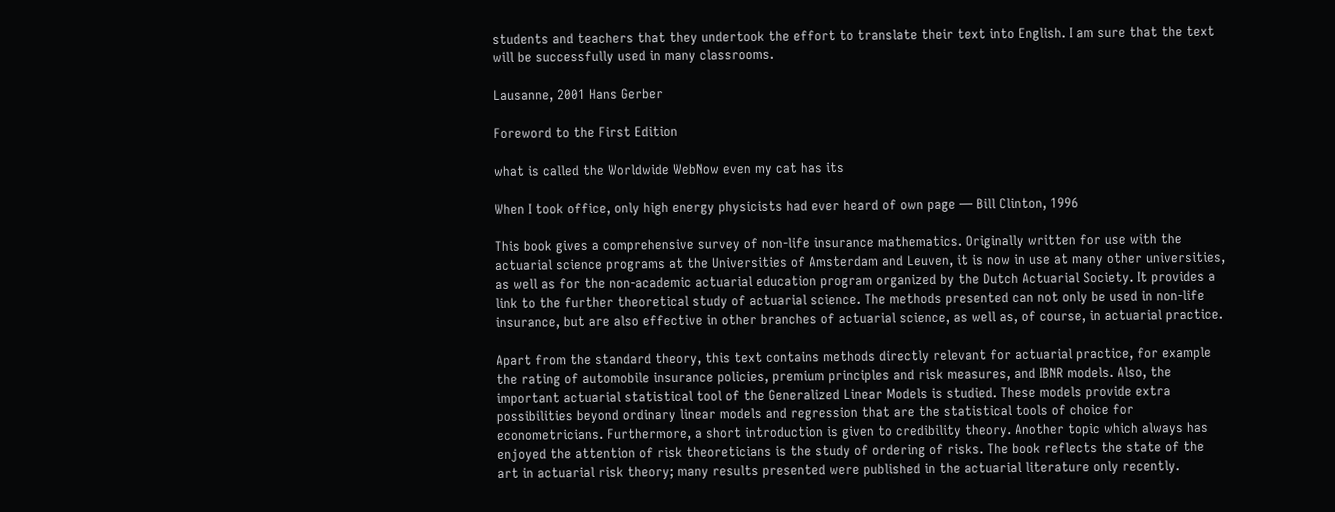students and teachers that they undertook the effort to translate their text into English. I am sure that the text will be successfully used in many classrooms.

Lausanne, 2001 Hans Gerber

Foreword to the First Edition

what is called the Worldwide WebNow even my cat has its

When I took office, only high energy physicists had ever heard of own page — Bill Clinton, 1996

This book gives a comprehensive survey of non-life insurance mathematics. Originally written for use with the actuarial science programs at the Universities of Amsterdam and Leuven, it is now in use at many other universities, as well as for the non-academic actuarial education program organized by the Dutch Actuarial Society. It provides a link to the further theoretical study of actuarial science. The methods presented can not only be used in non-life insurance, but are also effective in other branches of actuarial science, as well as, of course, in actuarial practice.

Apart from the standard theory, this text contains methods directly relevant for actuarial practice, for example the rating of automobile insurance policies, premium principles and risk measures, and IBNR models. Also, the important actuarial statistical tool of the Generalized Linear Models is studied. These models provide extra possibilities beyond ordinary linear models and regression that are the statistical tools of choice for econometricians. Furthermore, a short introduction is given to credibility theory. Another topic which always has enjoyed the attention of risk theoreticians is the study of ordering of risks. The book reflects the state of the art in actuarial risk theory; many results presented were published in the actuarial literature only recently.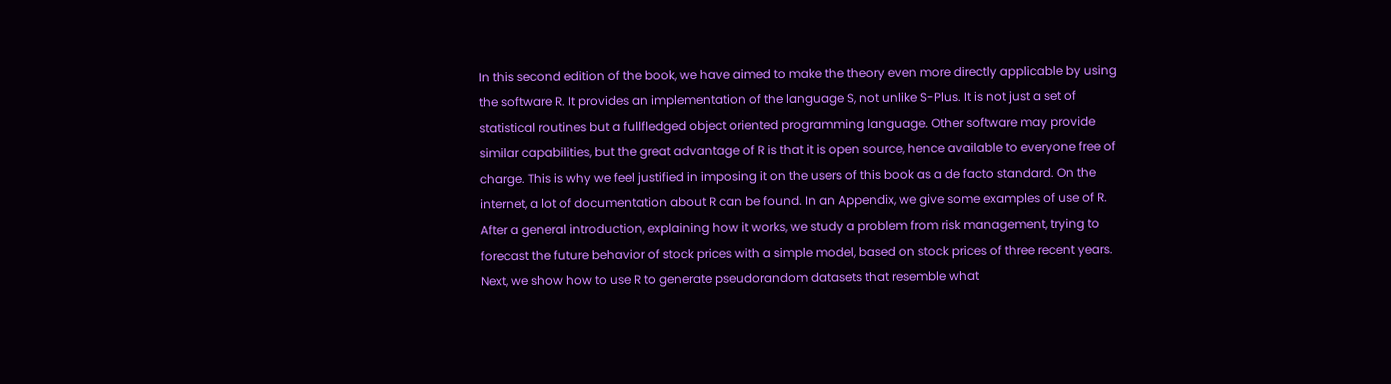In this second edition of the book, we have aimed to make the theory even more directly applicable by using the software R. It provides an implementation of the language S, not unlike S-Plus. It is not just a set of statistical routines but a fullfledged object oriented programming language. Other software may provide similar capabilities, but the great advantage of R is that it is open source, hence available to everyone free of charge. This is why we feel justified in imposing it on the users of this book as a de facto standard. On the internet, a lot of documentation about R can be found. In an Appendix, we give some examples of use of R. After a general introduction, explaining how it works, we study a problem from risk management, trying to forecast the future behavior of stock prices with a simple model, based on stock prices of three recent years. Next, we show how to use R to generate pseudorandom datasets that resemble what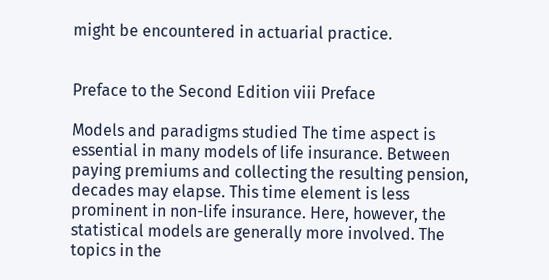might be encountered in actuarial practice.


Preface to the Second Edition viii Preface

Models and paradigms studied The time aspect is essential in many models of life insurance. Between paying premiums and collecting the resulting pension, decades may elapse. This time element is less prominent in non-life insurance. Here, however, the statistical models are generally more involved. The topics in the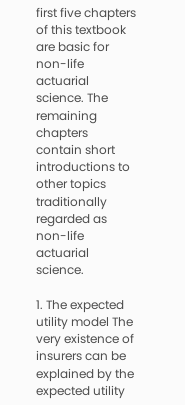first five chapters of this textbook are basic for non-life actuarial science. The remaining chapters contain short introductions to other topics traditionally regarded as non-life actuarial science.

1. The expected utility model The very existence of insurers can be explained by the expected utility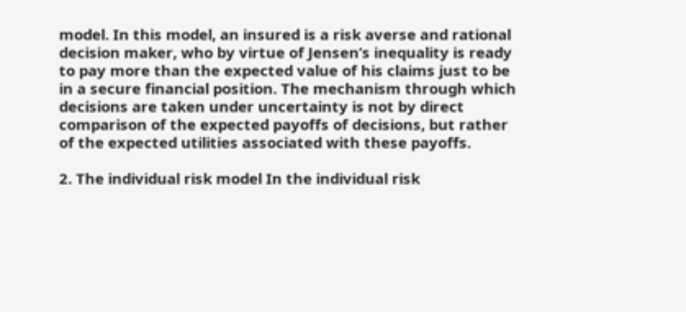model. In this model, an insured is a risk averse and rational decision maker, who by virtue of Jensen’s inequality is ready to pay more than the expected value of his claims just to be in a secure financial position. The mechanism through which decisions are taken under uncertainty is not by direct comparison of the expected payoffs of decisions, but rather of the expected utilities associated with these payoffs.

2. The individual risk model In the individual risk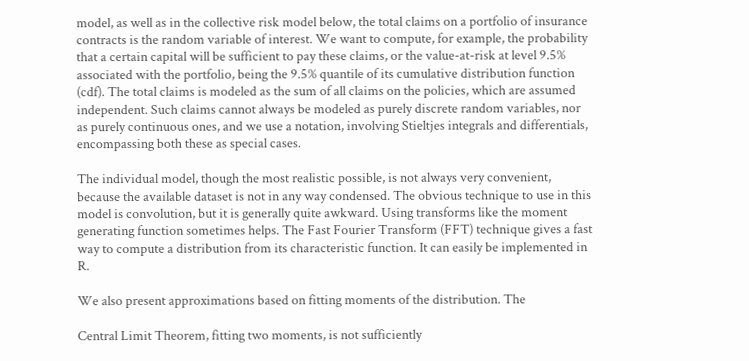model, as well as in the collective risk model below, the total claims on a portfolio of insurance contracts is the random variable of interest. We want to compute, for example, the probability that a certain capital will be sufficient to pay these claims, or the value-at-risk at level 9.5% associated with the portfolio, being the 9.5% quantile of its cumulative distribution function (cdf). The total claims is modeled as the sum of all claims on the policies, which are assumed independent. Such claims cannot always be modeled as purely discrete random variables, nor as purely continuous ones, and we use a notation, involving Stieltjes integrals and differentials, encompassing both these as special cases.

The individual model, though the most realistic possible, is not always very convenient, because the available dataset is not in any way condensed. The obvious technique to use in this model is convolution, but it is generally quite awkward. Using transforms like the moment generating function sometimes helps. The Fast Fourier Transform (FFT) technique gives a fast way to compute a distribution from its characteristic function. It can easily be implemented in R.

We also present approximations based on fitting moments of the distribution. The

Central Limit Theorem, fitting two moments, is not sufficiently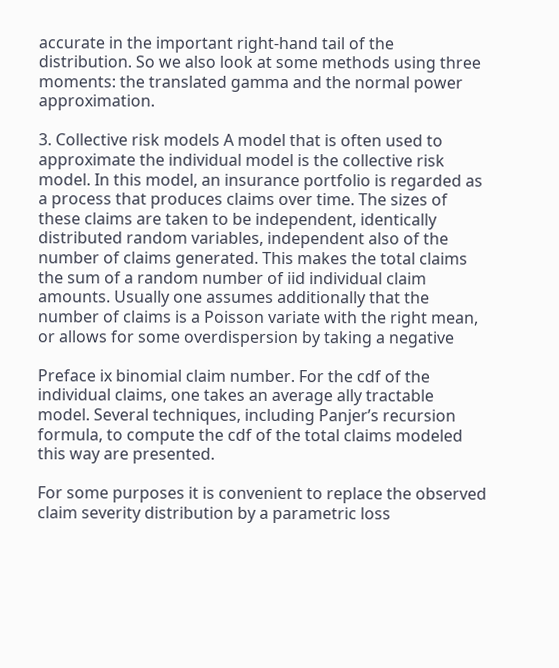accurate in the important right-hand tail of the distribution. So we also look at some methods using three moments: the translated gamma and the normal power approximation.

3. Collective risk models A model that is often used to approximate the individual model is the collective risk model. In this model, an insurance portfolio is regarded as a process that produces claims over time. The sizes of these claims are taken to be independent, identically distributed random variables, independent also of the number of claims generated. This makes the total claims the sum of a random number of iid individual claim amounts. Usually one assumes additionally that the number of claims is a Poisson variate with the right mean, or allows for some overdispersion by taking a negative

Preface ix binomial claim number. For the cdf of the individual claims, one takes an average ally tractable model. Several techniques, including Panjer’s recursion formula, to compute the cdf of the total claims modeled this way are presented.

For some purposes it is convenient to replace the observed claim severity distribution by a parametric loss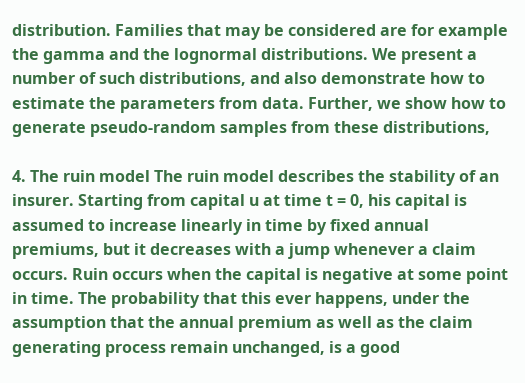distribution. Families that may be considered are for example the gamma and the lognormal distributions. We present a number of such distributions, and also demonstrate how to estimate the parameters from data. Further, we show how to generate pseudo-random samples from these distributions,

4. The ruin model The ruin model describes the stability of an insurer. Starting from capital u at time t = 0, his capital is assumed to increase linearly in time by fixed annual premiums, but it decreases with a jump whenever a claim occurs. Ruin occurs when the capital is negative at some point in time. The probability that this ever happens, under the assumption that the annual premium as well as the claim generating process remain unchanged, is a good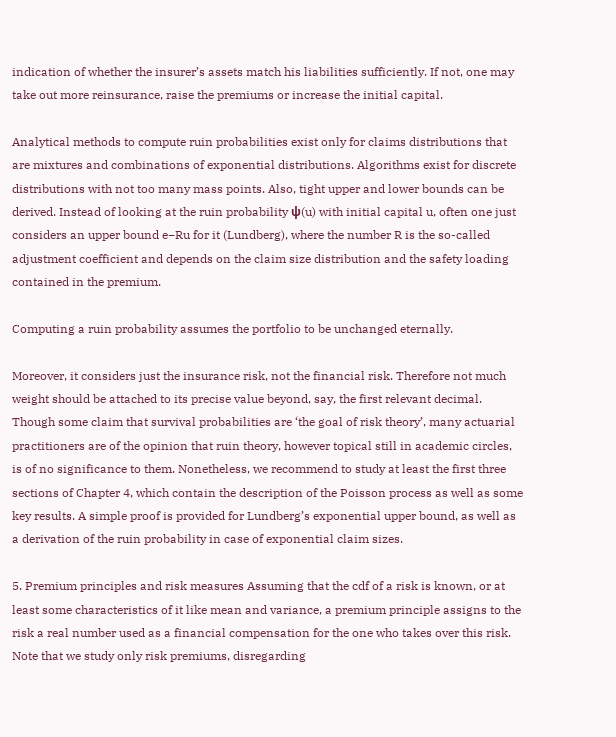indication of whether the insurer’s assets match his liabilities sufficiently. If not, one may take out more reinsurance, raise the premiums or increase the initial capital.

Analytical methods to compute ruin probabilities exist only for claims distributions that are mixtures and combinations of exponential distributions. Algorithms exist for discrete distributions with not too many mass points. Also, tight upper and lower bounds can be derived. Instead of looking at the ruin probability ψ(u) with initial capital u, often one just considers an upper bound e−Ru for it (Lundberg), where the number R is the so-called adjustment coefficient and depends on the claim size distribution and the safety loading contained in the premium.

Computing a ruin probability assumes the portfolio to be unchanged eternally.

Moreover, it considers just the insurance risk, not the financial risk. Therefore not much weight should be attached to its precise value beyond, say, the first relevant decimal. Though some claim that survival probabilities are ‘the goal of risk theory’, many actuarial practitioners are of the opinion that ruin theory, however topical still in academic circles, is of no significance to them. Nonetheless, we recommend to study at least the first three sections of Chapter 4, which contain the description of the Poisson process as well as some key results. A simple proof is provided for Lundberg’s exponential upper bound, as well as a derivation of the ruin probability in case of exponential claim sizes.

5. Premium principles and risk measures Assuming that the cdf of a risk is known, or at least some characteristics of it like mean and variance, a premium principle assigns to the risk a real number used as a financial compensation for the one who takes over this risk. Note that we study only risk premiums, disregarding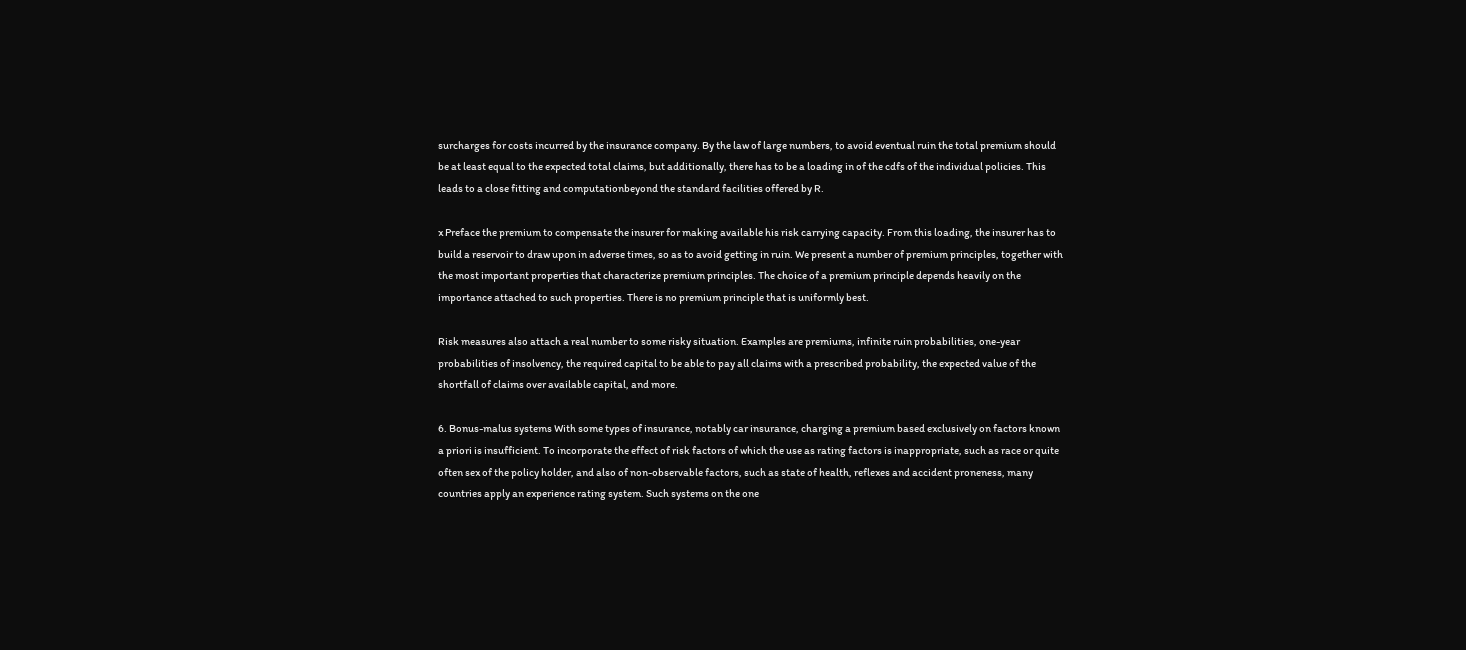surcharges for costs incurred by the insurance company. By the law of large numbers, to avoid eventual ruin the total premium should be at least equal to the expected total claims, but additionally, there has to be a loading in of the cdfs of the individual policies. This leads to a close fitting and computationbeyond the standard facilities offered by R.

x Preface the premium to compensate the insurer for making available his risk carrying capacity. From this loading, the insurer has to build a reservoir to draw upon in adverse times, so as to avoid getting in ruin. We present a number of premium principles, together with the most important properties that characterize premium principles. The choice of a premium principle depends heavily on the importance attached to such properties. There is no premium principle that is uniformly best.

Risk measures also attach a real number to some risky situation. Examples are premiums, infinite ruin probabilities, one-year probabilities of insolvency, the required capital to be able to pay all claims with a prescribed probability, the expected value of the shortfall of claims over available capital, and more.

6. Bonus-malus systems With some types of insurance, notably car insurance, charging a premium based exclusively on factors known a priori is insufficient. To incorporate the effect of risk factors of which the use as rating factors is inappropriate, such as race or quite often sex of the policy holder, and also of non-observable factors, such as state of health, reflexes and accident proneness, many countries apply an experience rating system. Such systems on the one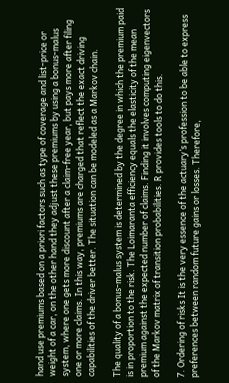hand use premiums based on a priori factors such as type of coverage and list-price or weight of a car, on the other hand they adjust these premiums by using a bonus-malus system, where one gets more discount after a claim-free year, but pays more after filing one or more claims. In this way, premiums are charged that reflect the exact driving capabilities of the driver better. The situation can be modeled as a Markov chain.

The quality of a bonus-malus system is determined by the degree in which the premium paid is in proportion to the risk. The Loimaranta efficiency equals the elasticity of the mean premium against the expected number of claims. Finding it involves computing eigenvectors of the Markov matrix of transition probabilities. R provides tools to do this.

7. Ordering of risks It is the very essence of the actuary’s profession to be able to express preferences between random future gains or losses. Therefore,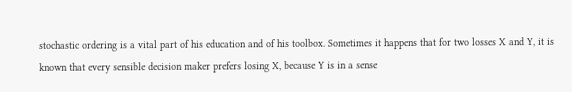stochastic ordering is a vital part of his education and of his toolbox. Sometimes it happens that for two losses X and Y, it is known that every sensible decision maker prefers losing X, because Y is in a sense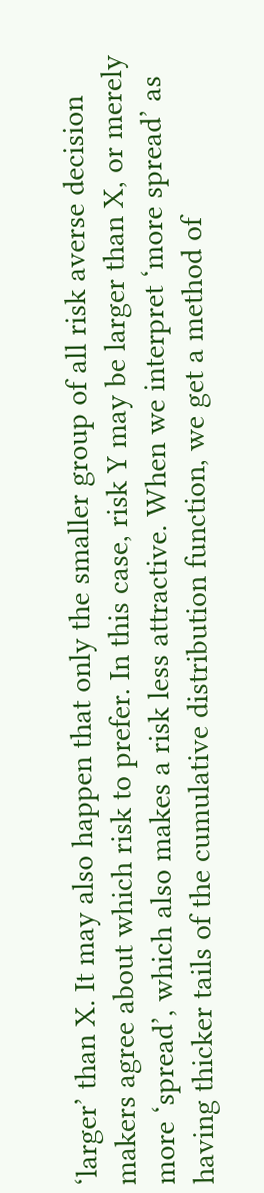‘larger’ than X. It may also happen that only the smaller group of all risk averse decision makers agree about which risk to prefer. In this case, risk Y may be larger than X, or merely more ‘spread’, which also makes a risk less attractive. When we interpret ‘more spread’ as having thicker tails of the cumulative distribution function, we get a method of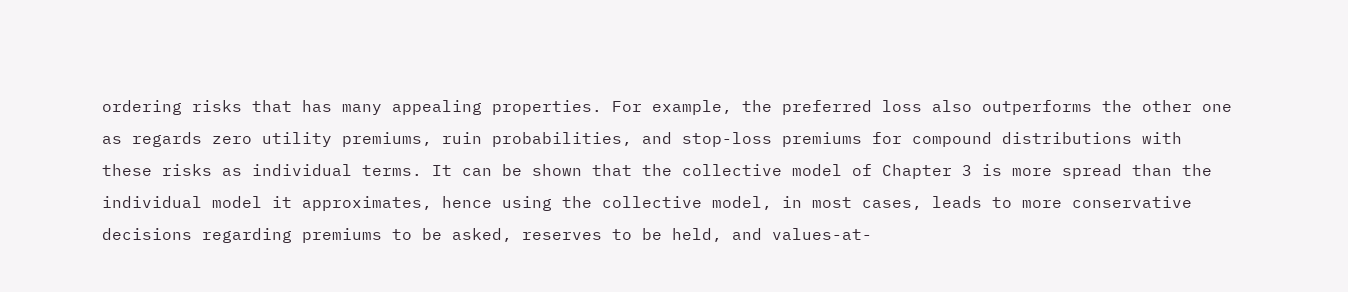ordering risks that has many appealing properties. For example, the preferred loss also outperforms the other one as regards zero utility premiums, ruin probabilities, and stop-loss premiums for compound distributions with these risks as individual terms. It can be shown that the collective model of Chapter 3 is more spread than the individual model it approximates, hence using the collective model, in most cases, leads to more conservative decisions regarding premiums to be asked, reserves to be held, and values-at-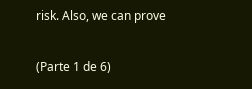risk. Also, we can prove

(Parte 1 de 6)